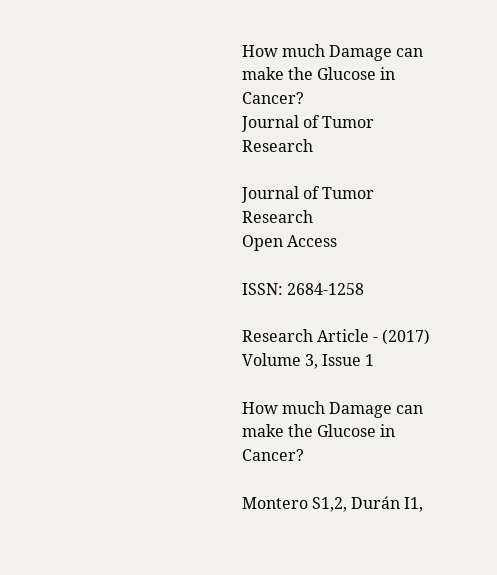How much Damage can make the Glucose in Cancer?
Journal of Tumor Research

Journal of Tumor Research
Open Access

ISSN: 2684-1258

Research Article - (2017) Volume 3, Issue 1

How much Damage can make the Glucose in Cancer?

Montero S1,2, Durán I1,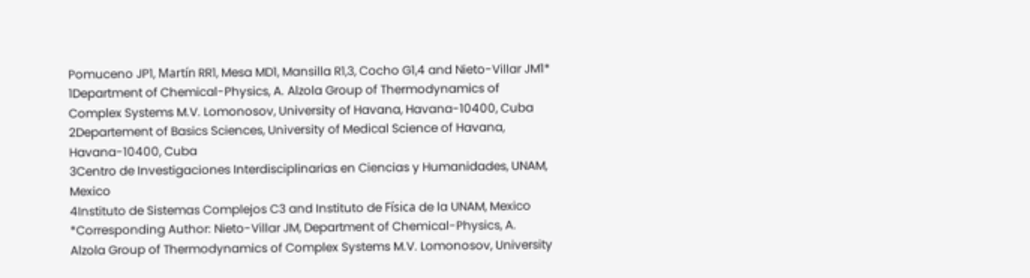Pomuceno JP1, Martín RR1, Mesa MD1, Mansilla R1,3, Cocho G1,4 and Nieto-Villar JM1*
1Department of Chemical-Physics, A. Alzola Group of Thermodynamics of Complex Systems M.V. Lomonosov, University of Havana, Havana-10400, Cuba
2Departement of Basics Sciences, University of Medical Science of Havana, Havana-10400, Cuba
3Centro de Investigaciones Interdisciplinarias en Ciencias y Humanidades, UNAM, Mexico
4Instituto de Sistemas Complejos C3 and Instituto de Física de la UNAM, Mexico
*Corresponding Author: Nieto-Villar JM, Department of Chemical-Physics, A. Alzola Group of Thermodynamics of Complex Systems M.V. Lomonosov, University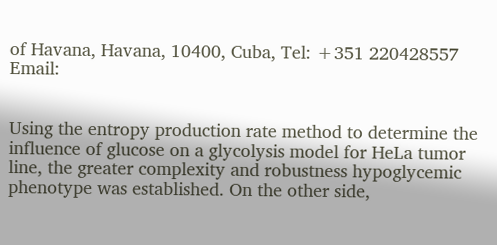of Havana, Havana, 10400, Cuba, Tel: +351 220428557 Email:


Using the entropy production rate method to determine the influence of glucose on a glycolysis model for HeLa tumor line, the greater complexity and robustness hypoglycemic phenotype was established. On the other side,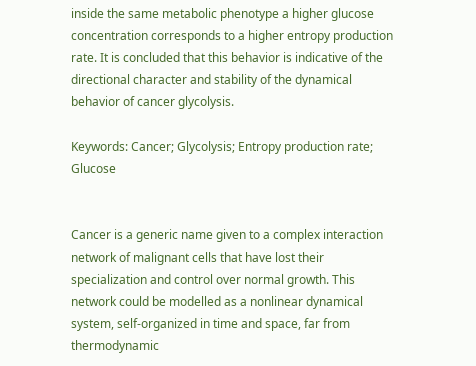inside the same metabolic phenotype a higher glucose concentration corresponds to a higher entropy production rate. It is concluded that this behavior is indicative of the directional character and stability of the dynamical behavior of cancer glycolysis.

Keywords: Cancer; Glycolysis; Entropy production rate; Glucose


Cancer is a generic name given to a complex interaction network of malignant cells that have lost their specialization and control over normal growth. This network could be modelled as a nonlinear dynamical system, self-organized in time and space, far from thermodynamic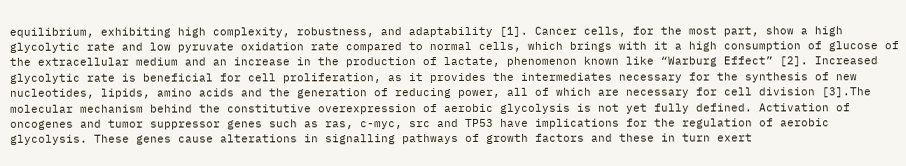equilibrium, exhibiting high complexity, robustness, and adaptability [1]. Cancer cells, for the most part, show a high glycolytic rate and low pyruvate oxidation rate compared to normal cells, which brings with it a high consumption of glucose of the extracellular medium and an increase in the production of lactate, phenomenon known like “Warburg Effect” [2]. Increased glycolytic rate is beneficial for cell proliferation, as it provides the intermediates necessary for the synthesis of new nucleotides, lipids, amino acids and the generation of reducing power, all of which are necessary for cell division [3].The molecular mechanism behind the constitutive overexpression of aerobic glycolysis is not yet fully defined. Activation of oncogenes and tumor suppressor genes such as ras, c-myc, src and TP53 have implications for the regulation of aerobic glycolysis. These genes cause alterations in signalling pathways of growth factors and these in turn exert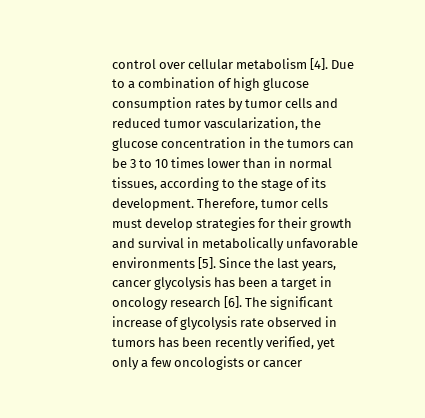control over cellular metabolism [4]. Due to a combination of high glucose consumption rates by tumor cells and reduced tumor vascularization, the glucose concentration in the tumors can be 3 to 10 times lower than in normal tissues, according to the stage of its development. Therefore, tumor cells must develop strategies for their growth and survival in metabolically unfavorable environments [5]. Since the last years, cancer glycolysis has been a target in oncology research [6]. The significant increase of glycolysis rate observed in tumors has been recently verified, yet only a few oncologists or cancer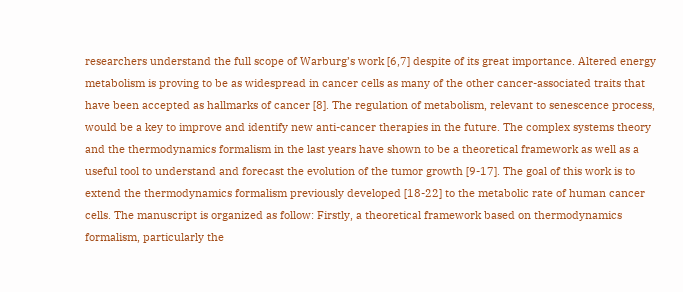researchers understand the full scope of Warburg’s work [6,7] despite of its great importance. Altered energy metabolism is proving to be as widespread in cancer cells as many of the other cancer-associated traits that have been accepted as hallmarks of cancer [8]. The regulation of metabolism, relevant to senescence process, would be a key to improve and identify new anti-cancer therapies in the future. The complex systems theory and the thermodynamics formalism in the last years have shown to be a theoretical framework as well as a useful tool to understand and forecast the evolution of the tumor growth [9-17]. The goal of this work is to extend the thermodynamics formalism previously developed [18-22] to the metabolic rate of human cancer cells. The manuscript is organized as follow: Firstly, a theoretical framework based on thermodynamics formalism, particularly the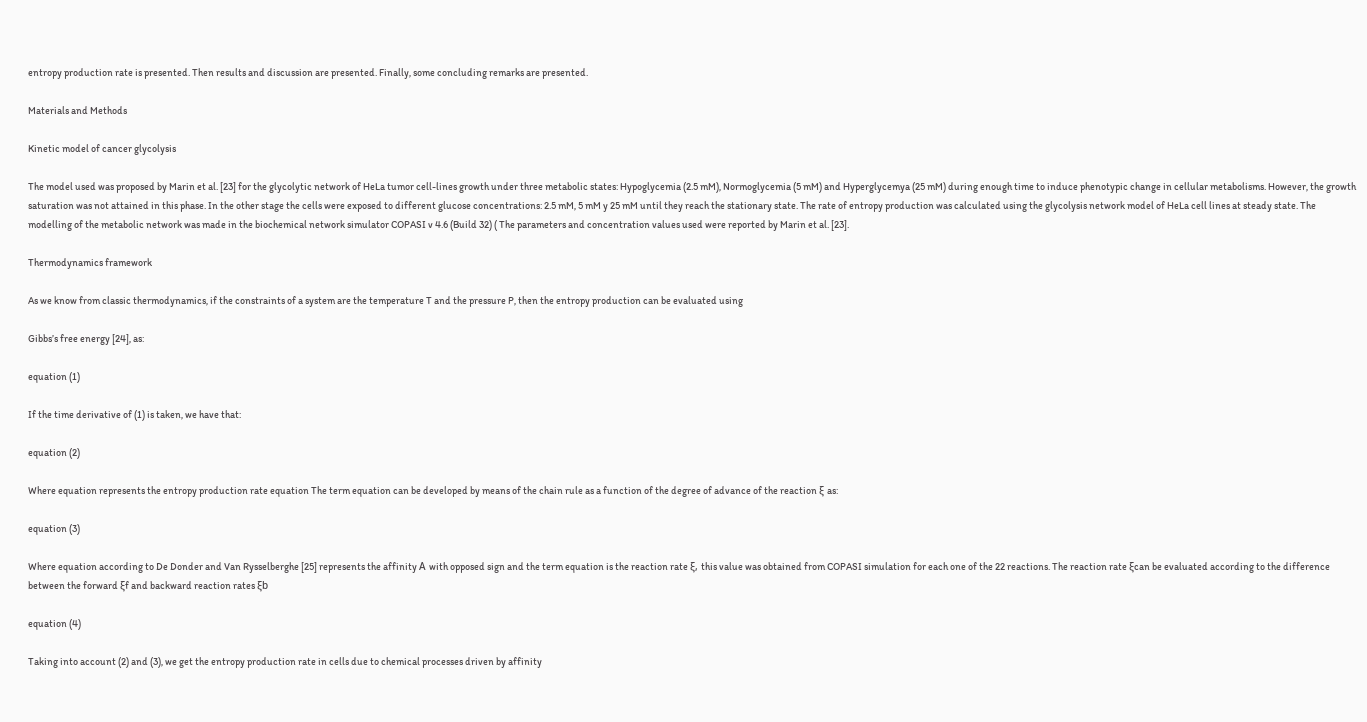entropy production rate is presented. Then results and discussion are presented. Finally, some concluding remarks are presented.

Materials and Methods

Kinetic model of cancer glycolysis

The model used was proposed by Marin et al. [23] for the glycolytic network of HeLa tumor cell-lines growth under three metabolic states: Hypoglycemia (2.5 mM), Normoglycemia (5 mM) and Hyperglycemya (25 mM) during enough time to induce phenotypic change in cellular metabolisms. However, the growth saturation was not attained in this phase. In the other stage the cells were exposed to different glucose concentrations: 2.5 mM, 5 mM y 25 mM until they reach the stationary state. The rate of entropy production was calculated using the glycolysis network model of HeLa cell lines at steady state. The modelling of the metabolic network was made in the biochemical network simulator COPASI v 4.6 (Build 32) ( The parameters and concentration values used were reported by Marin et al. [23].

Thermodynamics framework

As we know from classic thermodynamics, if the constraints of a system are the temperature T and the pressure P, then the entropy production can be evaluated using

Gibbs’s free energy [24], as:

equation (1)

If the time derivative of (1) is taken, we have that:

equation (2)

Where equation represents the entropy production rate equation The term equation can be developed by means of the chain rule as a function of the degree of advance of the reaction ξ as:

equation (3)

Where equation according to De Donder and Van Rysselberghe [25] represents the affinity Α with opposed sign and the term equation is the reaction rate ξ, this value was obtained from COPASI simulation for each one of the 22 reactions. The reaction rate ξcan be evaluated according to the difference between the forward ξf and backward reaction rates ξb

equation (4)

Taking into account (2) and (3), we get the entropy production rate in cells due to chemical processes driven by affinity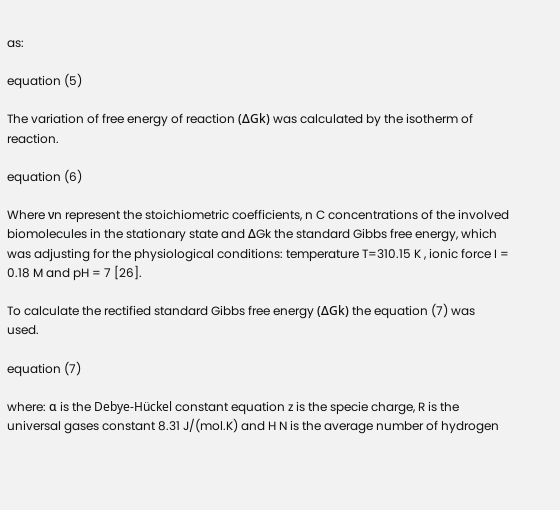as:

equation (5)

The variation of free energy of reaction (ΔGk) was calculated by the isotherm of reaction.

equation (6)

Where νn represent the stoichiometric coefficients, n C concentrations of the involved biomolecules in the stationary state and ΔGk the standard Gibbs free energy, which was adjusting for the physiological conditions: temperature T=310.15 K , ionic force I = 0.18 M and pH = 7 [26].

To calculate the rectified standard Gibbs free energy (ΔGk) the equation (7) was used.

equation (7)

where: α is the Debye-Hückel constant equation z is the specie charge, R is the universal gases constant 8.31 J/(mol.K) and H N is the average number of hydrogen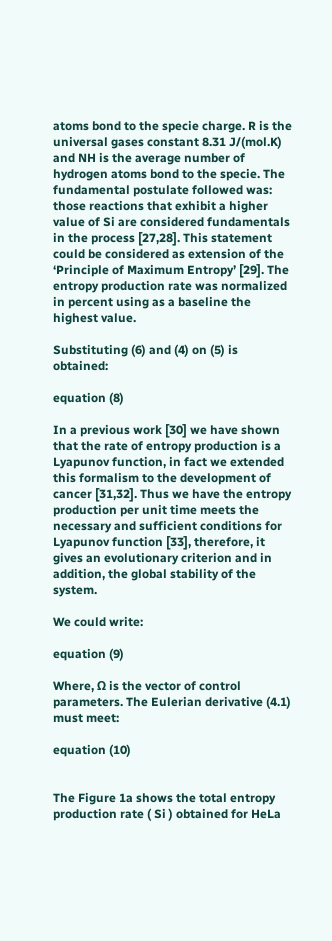atoms bond to the specie charge. R is the universal gases constant 8.31 J/(mol.K) and NH is the average number of hydrogen atoms bond to the specie. The fundamental postulate followed was: those reactions that exhibit a higher value of Si are considered fundamentals in the process [27,28]. This statement could be considered as extension of the ‘Principle of Maximum Entropy’ [29]. The entropy production rate was normalized in percent using as a baseline the highest value.

Substituting (6) and (4) on (5) is obtained:

equation (8)

In a previous work [30] we have shown that the rate of entropy production is a Lyapunov function, in fact we extended this formalism to the development of cancer [31,32]. Thus we have the entropy production per unit time meets the necessary and sufficient conditions for Lyapunov function [33], therefore, it gives an evolutionary criterion and in addition, the global stability of the system.

We could write:

equation (9)

Where, Ω is the vector of control parameters. The Eulerian derivative (4.1) must meet:

equation (10)


The Figure 1a shows the total entropy production rate ( Si ) obtained for HeLa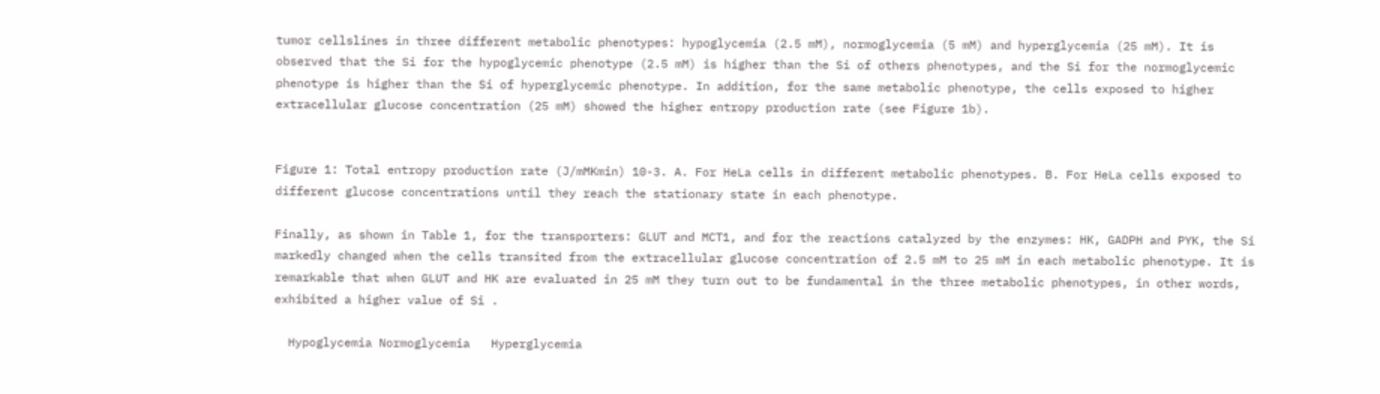tumor cellslines in three different metabolic phenotypes: hypoglycemia (2.5 mM), normoglycemia (5 mM) and hyperglycemia (25 mM). It is observed that the Si for the hypoglycemic phenotype (2.5 mM) is higher than the Si of others phenotypes, and the Si for the normoglycemic phenotype is higher than the Si of hyperglycemic phenotype. In addition, for the same metabolic phenotype, the cells exposed to higher extracellular glucose concentration (25 mM) showed the higher entropy production rate (see Figure 1b).


Figure 1: Total entropy production rate (J/mMKmin) 10-3. A. For HeLa cells in different metabolic phenotypes. B. For HeLa cells exposed to different glucose concentrations until they reach the stationary state in each phenotype.

Finally, as shown in Table 1, for the transporters: GLUT and MCT1, and for the reactions catalyzed by the enzymes: HK, GADPH and PYK, the Si markedly changed when the cells transited from the extracellular glucose concentration of 2.5 mM to 25 mM in each metabolic phenotype. It is remarkable that when GLUT and HK are evaluated in 25 mM they turn out to be fundamental in the three metabolic phenotypes, in other words, exhibited a higher value of Si .

  Hypoglycemia Normoglycemia   Hyperglycemia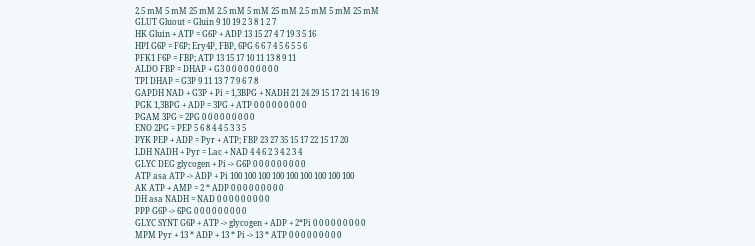2.5 mM 5 mM 25 mM 2.5 mM 5 mM 25 mM 2.5 mM 5 mM 25 mM
GLUT Gluout = Gluin 9 10 19 2 3 8 1 2 7
HK Gluin + ATP = G6P + ADP 13 15 27 4 7 19 3 5 16
HPI G6P = F6P; Ery4P, FBP, 6PG 6 6 7 4 5 6 5 5 6
PFK1 F6P = FBP; ATP 13 15 17 10 11 13 8 9 11
ALDO FBP = DHAP + G3 0 0 0 0 0 0 0 0 0
TPI DHAP = G3P 9 11 13 7 7 9 6 7 8
GAPDH NAD + G3P + Pi = 1,3BPG + NADH 21 24 29 15 17 21 14 16 19
PGK 1,3BPG + ADP = 3PG + ATP 0 0 0 0 0 0 0 0 0
PGAM 3PG = 2PG 0 0 0 0 0 0 0 0 0
ENO 2PG = PEP 5 6 8 4 4 5 3 3 5
PYK PEP + ADP = Pyr + ATP; FBP 23 27 35 15 17 22 15 17 20
LDH NADH + Pyr = Lac + NAD 4 4 6 2 3 4 2 3 4
GLYC DEG glycogen + Pi -> G6P 0 0 0 0 0 0 0 0 0
ATP asa ATP -> ADP + Pi 100 100 100 100 100 100 100 100 100
AK ATP + AMP = 2 * ADP 0 0 0 0 0 0 0 0 0
DH asa NADH = NAD 0 0 0 0 0 0 0 0 0
PPP G6P -> 6PG 0 0 0 0 0 0 0 0 0
GLYC SYNT G6P + ATP -> glycogen + ADP + 2*Pi 0 0 0 0 0 0 0 0 0
MPM Pyr + 13 * ADP + 13 * Pi -> 13 * ATP 0 0 0 0 0 0 0 0 0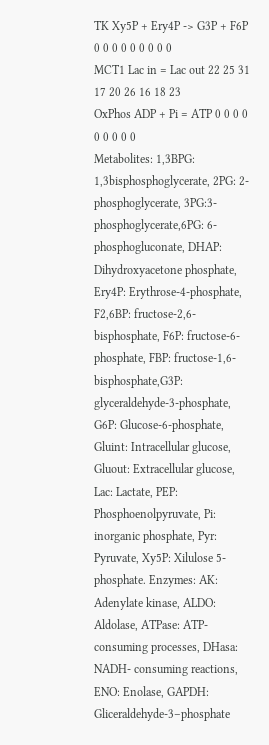TK Xy5P + Ery4P -> G3P + F6P 0 0 0 0 0 0 0 0 0
MCT1 Lac in = Lac out 22 25 31 17 20 26 16 18 23
OxPhos ADP + Pi = ATP 0 0 0 0 0 0 0 0 0
Metabolites: 1,3BPG: 1,3bisphosphoglycerate, 2PG: 2-phosphoglycerate, 3PG:3-phosphoglycerate,6PG: 6-phosphogluconate, DHAP: Dihydroxyacetone phosphate, Ery4P: Erythrose-4-phosphate, F2,6BP: fructose-2,6-bisphosphate, F6P: fructose-6- phosphate, FBP: fructose-1,6- bisphosphate,G3P: glyceraldehyde-3-phosphate, G6P: Glucose-6-phosphate, Gluint: Intracellular glucose, Gluout: Extracellular glucose, Lac: Lactate, PEP: Phosphoenolpyruvate, Pi: inorganic phosphate, Pyr: Pyruvate, Xy5P: Xilulose 5- phosphate. Enzymes: AK: Adenylate kinase, ALDO: Aldolase, ATPase: ATP-consuming processes, DHasa: NADH- consuming reactions, ENO: Enolase, GAPDH: Gliceraldehyde-3–phosphate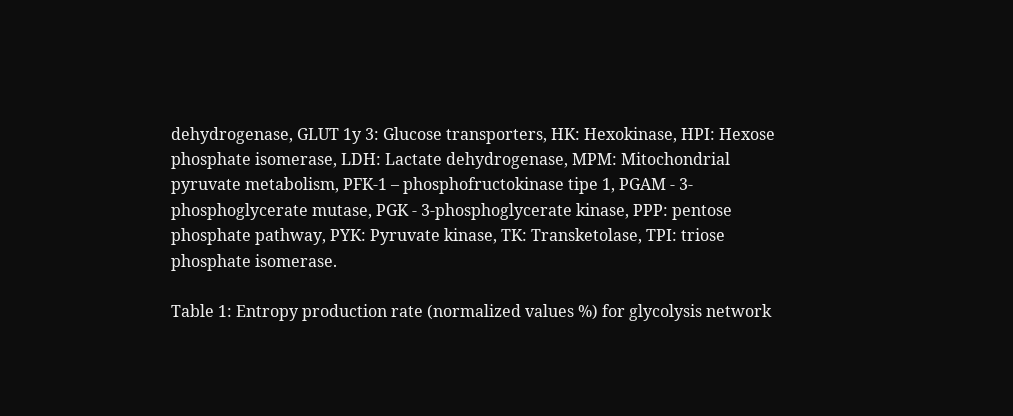dehydrogenase, GLUT 1y 3: Glucose transporters, HK: Hexokinase, HPI: Hexose phosphate isomerase, LDH: Lactate dehydrogenase, MPM: Mitochondrial pyruvate metabolism, PFK-1 – phosphofructokinase tipe 1, PGAM - 3- phosphoglycerate mutase, PGK - 3-phosphoglycerate kinase, PPP: pentose phosphate pathway, PYK: Pyruvate kinase, TK: Transketolase, TPI: triose phosphate isomerase.

Table 1: Entropy production rate (normalized values %) for glycolysis network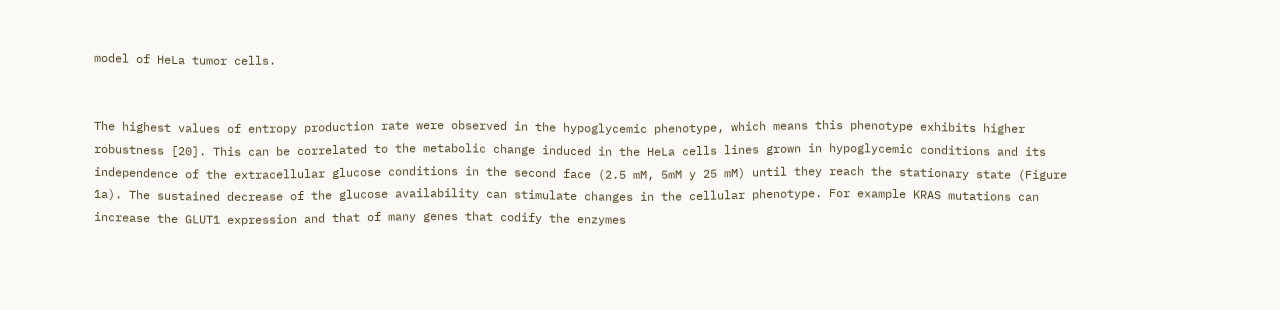model of HeLa tumor cells.


The highest values of entropy production rate were observed in the hypoglycemic phenotype, which means this phenotype exhibits higher robustness [20]. This can be correlated to the metabolic change induced in the HeLa cells lines grown in hypoglycemic conditions and its independence of the extracellular glucose conditions in the second face (2.5 mM, 5mM y 25 mM) until they reach the stationary state (Figure 1a). The sustained decrease of the glucose availability can stimulate changes in the cellular phenotype. For example KRAS mutations can increase the GLUT1 expression and that of many genes that codify the enzymes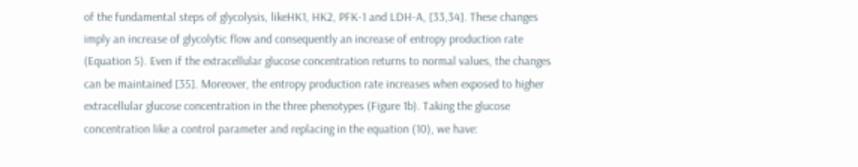of the fundamental steps of glycolysis, likeHK1, HK2, PFK-1 and LDH-A, [33,34]. These changes imply an increase of glycolytic flow and consequently an increase of entropy production rate (Equation 5). Even if the extracellular glucose concentration returns to normal values, the changes can be maintained [35]. Moreover, the entropy production rate increases when exposed to higher extracellular glucose concentration in the three phenotypes (Figure 1b). Taking the glucose concentration like a control parameter and replacing in the equation (10), we have: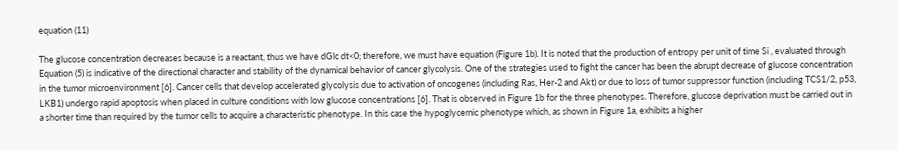equation (11)

The glucose concentration decreases because is a reactant, thus we have dGlc dt<0; therefore, we must have equation (Figure 1b). It is noted that the production of entropy per unit of time Si , evaluated through Equation (5) is indicative of the directional character and stability of the dynamical behavior of cancer glycolysis. One of the strategies used to fight the cancer has been the abrupt decrease of glucose concentration in the tumor microenvironment [6]. Cancer cells that develop accelerated glycolysis due to activation of oncogenes (including Ras, Her-2 and Akt) or due to loss of tumor suppressor function (including TCS1/2, p53, LKB1) undergo rapid apoptosis when placed in culture conditions with low glucose concentrations [6]. That is observed in Figure 1b for the three phenotypes. Therefore, glucose deprivation must be carried out in a shorter time than required by the tumor cells to acquire a characteristic phenotype. In this case the hypoglycemic phenotype which, as shown in Figure 1a, exhibits a higher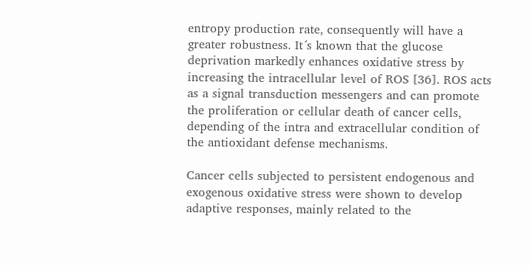entropy production rate, consequently will have a greater robustness. It´s known that the glucose deprivation markedly enhances oxidative stress by increasing the intracellular level of ROS [36]. ROS acts as a signal transduction messengers and can promote the proliferation or cellular death of cancer cells, depending of the intra and extracellular condition of the antioxidant defense mechanisms.

Cancer cells subjected to persistent endogenous and exogenous oxidative stress were shown to develop adaptive responses, mainly related to the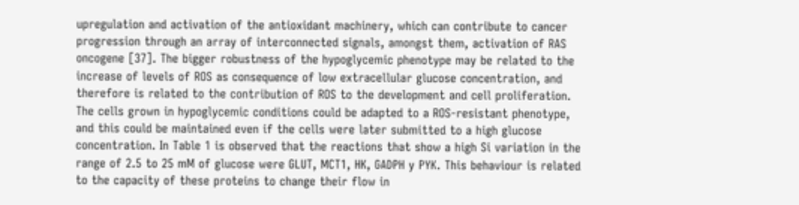upregulation and activation of the antioxidant machinery, which can contribute to cancer progression through an array of interconnected signals, amongst them, activation of RAS oncogene [37]. The bigger robustness of the hypoglycemic phenotype may be related to the increase of levels of ROS as consequence of low extracellular glucose concentration, and therefore is related to the contribution of ROS to the development and cell proliferation. The cells grown in hypoglycemic conditions could be adapted to a ROS-resistant phenotype, and this could be maintained even if the cells were later submitted to a high glucose concentration. In Table 1 is observed that the reactions that show a high Si variation in the range of 2.5 to 25 mM of glucose were GLUT, MCT1, HK, GADPH y PYK. This behaviour is related to the capacity of these proteins to change their flow in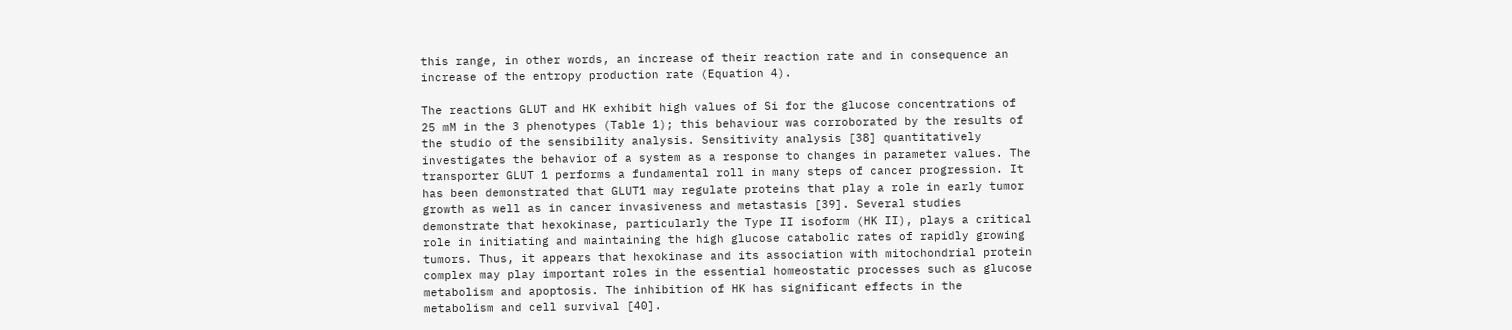this range, in other words, an increase of their reaction rate and in consequence an increase of the entropy production rate (Equation 4).

The reactions GLUT and HK exhibit high values of Si for the glucose concentrations of 25 mM in the 3 phenotypes (Table 1); this behaviour was corroborated by the results of the studio of the sensibility analysis. Sensitivity analysis [38] quantitatively investigates the behavior of a system as a response to changes in parameter values. The transporter GLUT 1 performs a fundamental roll in many steps of cancer progression. It has been demonstrated that GLUT1 may regulate proteins that play a role in early tumor growth as well as in cancer invasiveness and metastasis [39]. Several studies demonstrate that hexokinase, particularly the Type II isoform (HK II), plays a critical role in initiating and maintaining the high glucose catabolic rates of rapidly growing tumors. Thus, it appears that hexokinase and its association with mitochondrial protein complex may play important roles in the essential homeostatic processes such as glucose metabolism and apoptosis. The inhibition of HK has significant effects in the metabolism and cell survival [40].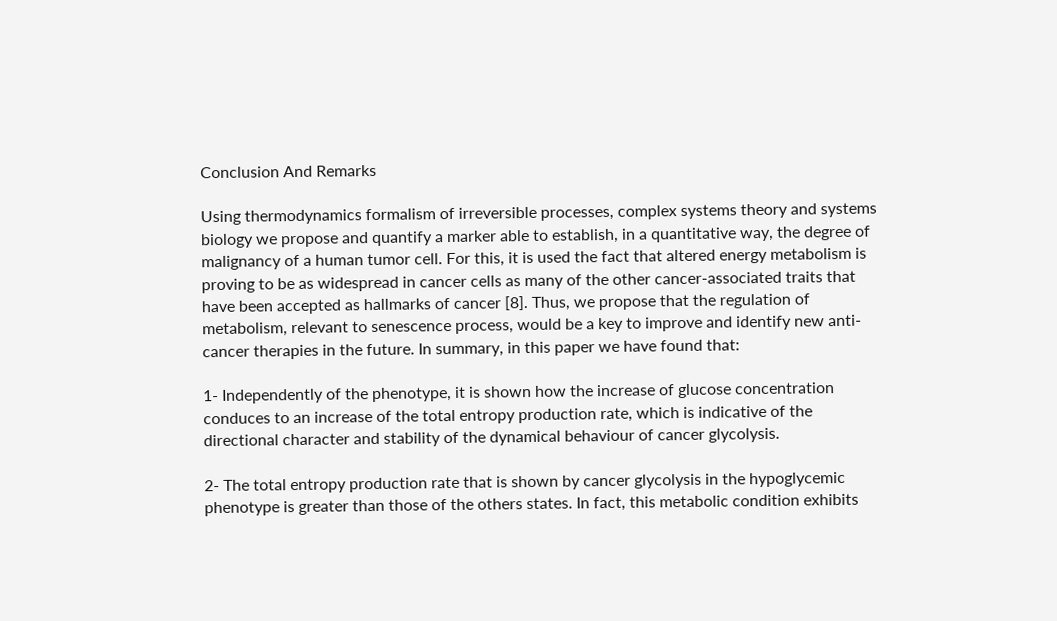Conclusion And Remarks

Using thermodynamics formalism of irreversible processes, complex systems theory and systems biology we propose and quantify a marker able to establish, in a quantitative way, the degree of malignancy of a human tumor cell. For this, it is used the fact that altered energy metabolism is proving to be as widespread in cancer cells as many of the other cancer-associated traits that have been accepted as hallmarks of cancer [8]. Thus, we propose that the regulation of metabolism, relevant to senescence process, would be a key to improve and identify new anti-cancer therapies in the future. In summary, in this paper we have found that:

1- Independently of the phenotype, it is shown how the increase of glucose concentration conduces to an increase of the total entropy production rate, which is indicative of the directional character and stability of the dynamical behaviour of cancer glycolysis.

2- The total entropy production rate that is shown by cancer glycolysis in the hypoglycemic phenotype is greater than those of the others states. In fact, this metabolic condition exhibits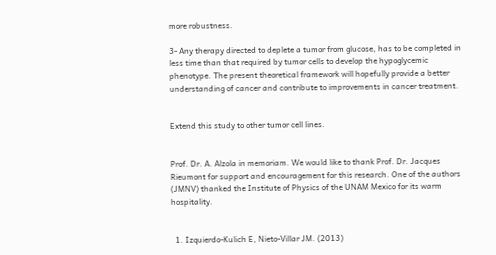more robustness.

3- Any therapy directed to deplete a tumor from glucose, has to be completed in less time than that required by tumor cells to develop the hypoglycemic phenotype. The present theoretical framework will hopefully provide a better understanding of cancer and contribute to improvements in cancer treatment.


Extend this study to other tumor cell lines.


Prof. Dr. A. Alzola in memoriam. We would like to thank Prof. Dr. Jacques Rieumont for support and encouragement for this research. One of the authors (JMNV) thanked the Institute of Physics of the UNAM Mexico for its warm hospitality.


  1. Izquierdo-Kulich E, Nieto-Villar JM. (2013)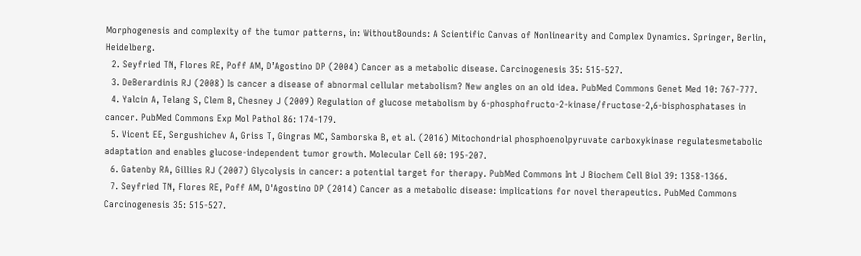Morphogenesis and complexity of the tumor patterns, in: WithoutBounds: A Scientific Canvas of Nonlinearity and Complex Dynamics. Springer, Berlin, Heidelberg.
  2. Seyfried TN, Flores RE, Poff AM, D’Agostino DP (2004) Cancer as a metabolic disease. Carcinogenesis 35: 515-527.
  3. DeBerardinis RJ (2008) Is cancer a disease of abnormal cellular metabolism? New angles on an old idea. PubMed Commons Genet Med 10: 767-777.
  4. Yalcin A, Telang S, Clem B, Chesney J (2009) Regulation of glucose metabolism by 6-phosphofructo-2-kinase/fructose-2,6-bisphosphatases in cancer. PubMed Commons Exp Mol Pathol 86: 174-179.
  5. Vicent EE, Sergushichev A, Griss T, Gingras MC, Samborska B, et al. (2016) Mitochondrial phosphoenolpyruvate carboxykinase regulatesmetabolic adaptation and enables glucose-independent tumor growth. Molecular Cell 60: 195-207.
  6. Gatenby RA, Gillies RJ (2007) Glycolysis in cancer: a potential target for therapy. PubMed Commons Int J Biochem Cell Biol 39: 1358-1366.
  7. Seyfried TN, Flores RE, Poff AM, D'Agostino DP (2014) Cancer as a metabolic disease: implications for novel therapeutics. PubMed Commons Carcinogenesis 35: 515-527.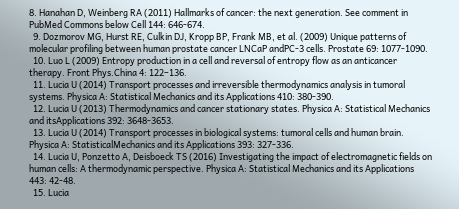8. Hanahan D, Weinberg RA (2011) Hallmarks of cancer: the next generation. See comment in PubMed Commons below Cell 144: 646-674.
  9. Dozmorov MG, Hurst RE, Culkin DJ, Kropp BP, Frank MB, et al. (2009) Unique patterns of molecular profiling between human prostate cancer LNCaP andPC-3 cells. Prostate 69: 1077-1090.
  10. Luo L (2009) Entropy production in a cell and reversal of entropy flow as an anticancer therapy. Front Phys.China 4: 122–136.
  11. Lucia U (2014) Transport processes and irreversible thermodynamics analysis in tumoral systems. Physica A: Statistical Mechanics and its Applications 410: 380-390.
  12. Lucia U (2013) Thermodynamics and cancer stationary states. Physica A: Statistical Mechanics and itsApplications 392: 3648-3653.
  13. Lucia U (2014) Transport processes in biological systems: tumoral cells and human brain. Physica A: StatisticalMechanics and its Applications 393: 327-336.
  14. Lucia U, Ponzetto A, Deisboeck TS (2016) Investigating the impact of electromagnetic fields on human cells: A thermodynamic perspective. Physica A: Statistical Mechanics and its Applications 443: 42-48.
  15. Lucia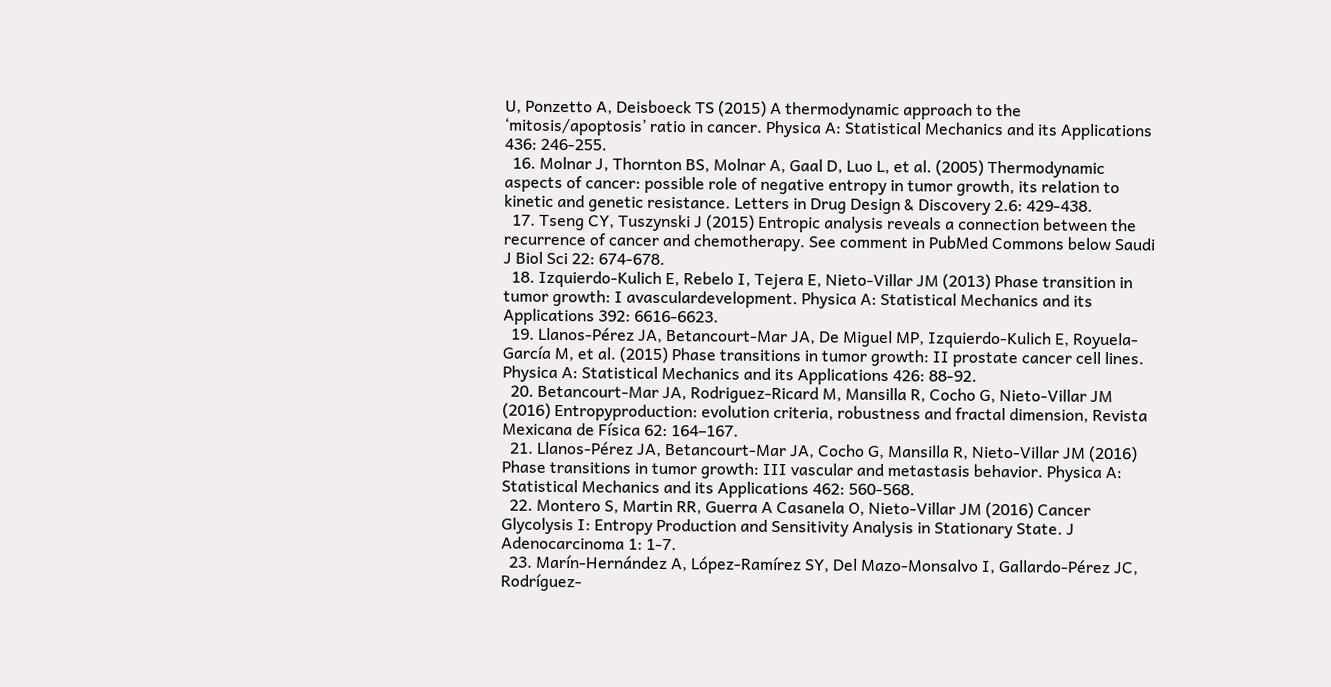U, Ponzetto A, Deisboeck TS (2015) A thermodynamic approach to the ‘mitosis/apoptosis’ ratio in cancer. Physica A: Statistical Mechanics and its Applications 436: 246-255.
  16. Molnar J, Thornton BS, Molnar A, Gaal D, Luo L, et al. (2005) Thermodynamic aspects of cancer: possible role of negative entropy in tumor growth, its relation to kinetic and genetic resistance. Letters in Drug Design & Discovery 2.6: 429-438.
  17. Tseng CY, Tuszynski J (2015) Entropic analysis reveals a connection between the recurrence of cancer and chemotherapy. See comment in PubMed Commons below Saudi J Biol Sci 22: 674-678.
  18. Izquierdo-Kulich E, Rebelo I, Tejera E, Nieto-Villar JM (2013) Phase transition in tumor growth: I avasculardevelopment. Physica A: Statistical Mechanics and its Applications 392: 6616-6623.
  19. Llanos-Pérez JA, Betancourt-Mar JA, De Miguel MP, Izquierdo-Kulich E, Royuela-García M, et al. (2015) Phase transitions in tumor growth: II prostate cancer cell lines. Physica A: Statistical Mechanics and its Applications 426: 88-92.
  20. Betancourt-Mar JA, Rodriguez-Ricard M, Mansilla R, Cocho G, Nieto-Villar JM (2016) Entropyproduction: evolution criteria, robustness and fractal dimension, Revista Mexicana de Física 62: 164–167.
  21. Llanos-Pérez JA, Betancourt-Mar JA, Cocho G, Mansilla R, Nieto-Villar JM (2016) Phase transitions in tumor growth: III vascular and metastasis behavior. Physica A: Statistical Mechanics and its Applications 462: 560-568.
  22. Montero S, Martin RR, Guerra A Casanela O, Nieto-Villar JM (2016) Cancer Glycolysis I: Entropy Production and Sensitivity Analysis in Stationary State. J Adenocarcinoma 1: 1-7.
  23. Marín-Hernández A, López-Ramírez SY, Del Mazo-Monsalvo I, Gallardo-Pérez JC, Rodríguez-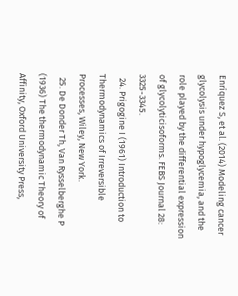Enríquez S, et al. (2014) Modeling cancer glycolysis under hypoglycemia, and the role played by the differential expression of glycolyticisoforms. FEBS Journal 28: 3325-3345.
  24. Prigogine I (1961) Introduction to Thermodynamics of Irreversible Processes, Wiley, New York.
  25. De Donder Th, Van Rysselberghe P (1936) The thermodynamic Theory of Affinity, Oxford University Press,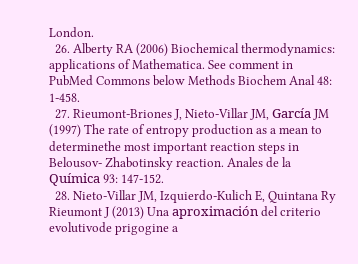London.
  26. Alberty RA (2006) Biochemical thermodynamics: applications of Mathematica. See comment in PubMed Commons below Methods Biochem Anal 48: 1-458.
  27. Rieumont-Briones J, Nieto-Villar JM, García JM (1997) The rate of entropy production as a mean to determinethe most important reaction steps in Belousov- Zhabotinsky reaction. Anales de la Química 93: 147-152.
  28. Nieto-Villar JM, Izquierdo-Kulich E, Quintana Ry Rieumont J (2013) Una aproximación del criterio evolutivode prigogine a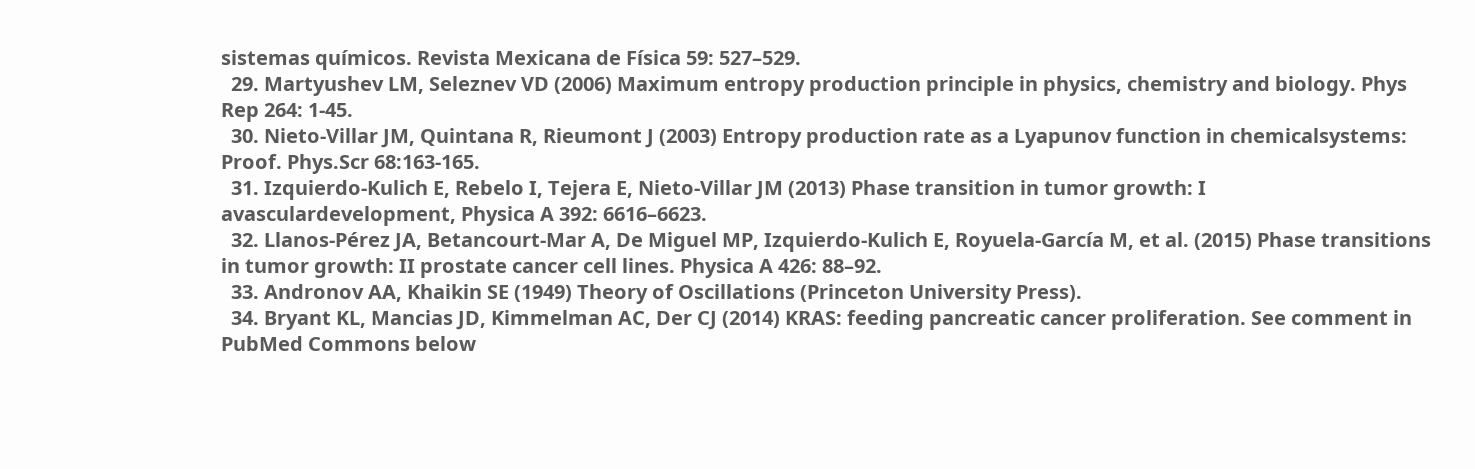sistemas químicos. Revista Mexicana de Física 59: 527–529.
  29. Martyushev LM, Seleznev VD (2006) Maximum entropy production principle in physics, chemistry and biology. Phys Rep 264: 1-45.
  30. Nieto-Villar JM, Quintana R, Rieumont J (2003) Entropy production rate as a Lyapunov function in chemicalsystems: Proof. Phys.Scr 68:163-165.
  31. Izquierdo-Kulich E, Rebelo I, Tejera E, Nieto-Villar JM (2013) Phase transition in tumor growth: I avasculardevelopment, Physica A 392: 6616–6623.
  32. Llanos-Pérez JA, Betancourt-Mar A, De Miguel MP, Izquierdo-Kulich E, Royuela-García M, et al. (2015) Phase transitions in tumor growth: II prostate cancer cell lines. Physica A 426: 88–92.
  33. Andronov AA, Khaikin SE (1949) Theory of Oscillations (Princeton University Press).
  34. Bryant KL, Mancias JD, Kimmelman AC, Der CJ (2014) KRAS: feeding pancreatic cancer proliferation. See comment in PubMed Commons below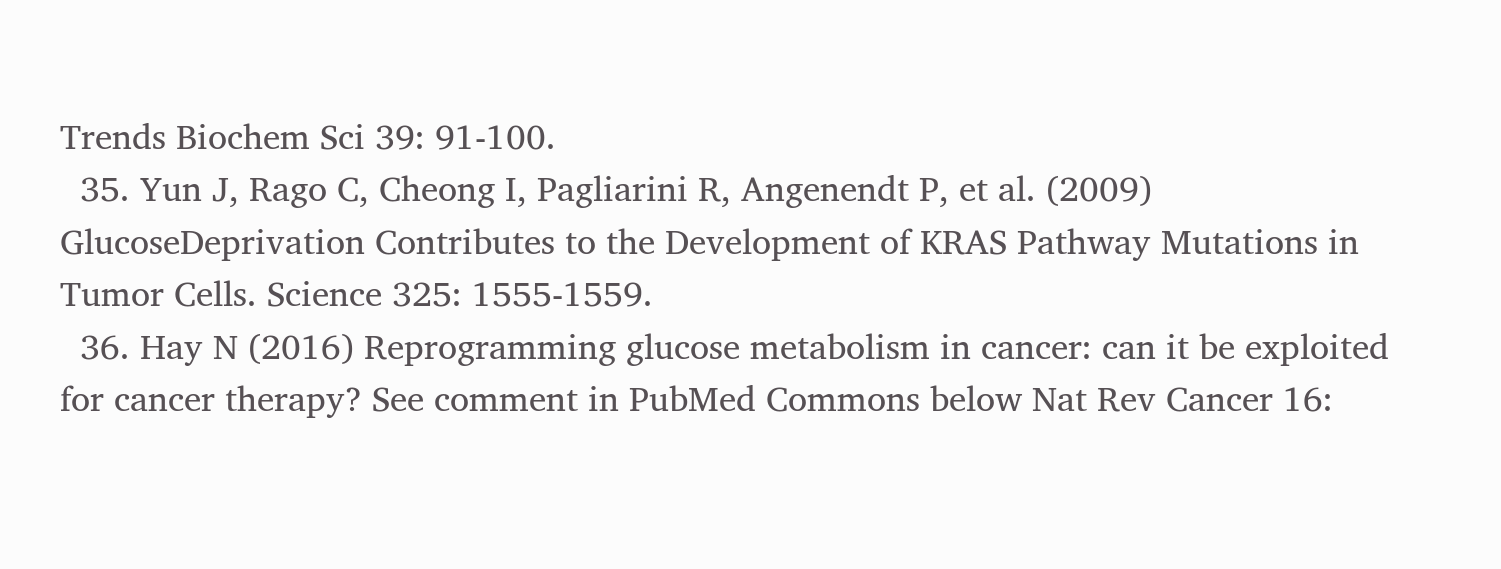Trends Biochem Sci 39: 91-100.
  35. Yun J, Rago C, Cheong I, Pagliarini R, Angenendt P, et al. (2009) GlucoseDeprivation Contributes to the Development of KRAS Pathway Mutations in Tumor Cells. Science 325: 1555-1559.
  36. Hay N (2016) Reprogramming glucose metabolism in cancer: can it be exploited for cancer therapy? See comment in PubMed Commons below Nat Rev Cancer 16: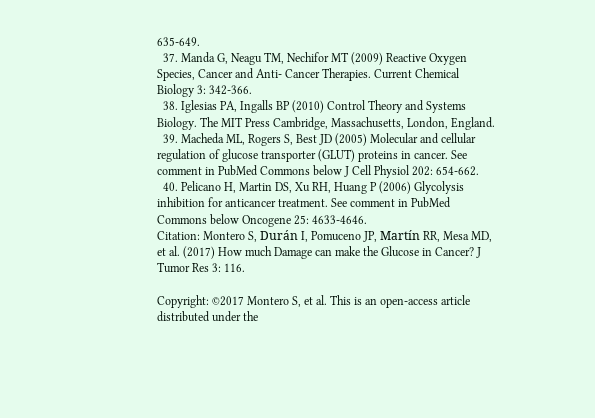635-649.
  37. Manda G, Neagu TM, Nechifor MT (2009) Reactive Oxygen Species, Cancer and Anti- Cancer Therapies. Current Chemical Biology 3: 342-366.
  38. Iglesias PA, Ingalls BP (2010) Control Theory and Systems Biology. The MIT Press Cambridge, Massachusetts, London, England.
  39. Macheda ML, Rogers S, Best JD (2005) Molecular and cellular regulation of glucose transporter (GLUT) proteins in cancer. See comment in PubMed Commons below J Cell Physiol 202: 654-662.
  40. Pelicano H, Martin DS, Xu RH, Huang P (2006) Glycolysis inhibition for anticancer treatment. See comment in PubMed Commons below Oncogene 25: 4633-4646.
Citation: Montero S, Durán I, Pomuceno JP, Martín RR, Mesa MD, et al. (2017) How much Damage can make the Glucose in Cancer? J Tumor Res 3: 116.

Copyright: ©2017 Montero S, et al. This is an open-access article distributed under the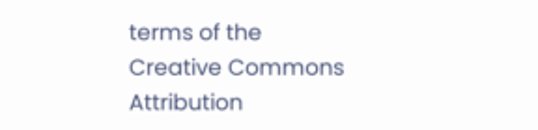terms of the Creative Commons Attribution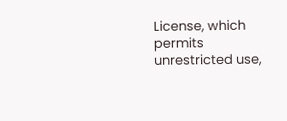License, which permits unrestricted use,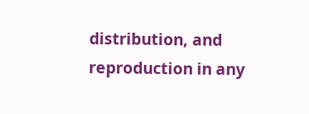distribution, and reproduction in any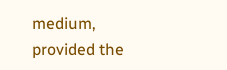medium, provided the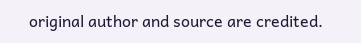original author and source are credited.